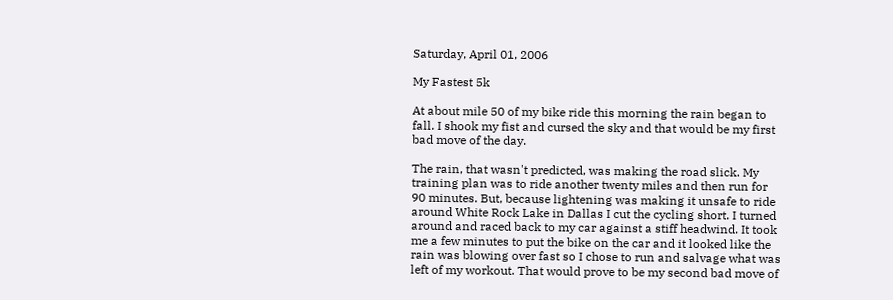Saturday, April 01, 2006

My Fastest 5k

At about mile 50 of my bike ride this morning the rain began to fall. I shook my fist and cursed the sky and that would be my first bad move of the day.

The rain, that wasn't predicted, was making the road slick. My training plan was to ride another twenty miles and then run for 90 minutes. But, because lightening was making it unsafe to ride around White Rock Lake in Dallas I cut the cycling short. I turned around and raced back to my car against a stiff headwind. It took me a few minutes to put the bike on the car and it looked like the rain was blowing over fast so I chose to run and salvage what was left of my workout. That would prove to be my second bad move of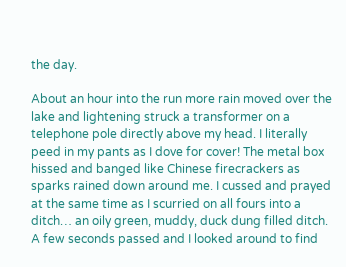the day.

About an hour into the run more rain moved over the lake and lightening struck a transformer on a telephone pole directly above my head. I literally peed in my pants as I dove for cover! The metal box hissed and banged like Chinese firecrackers as sparks rained down around me. I cussed and prayed at the same time as I scurried on all fours into a ditch… an oily green, muddy, duck dung filled ditch. A few seconds passed and I looked around to find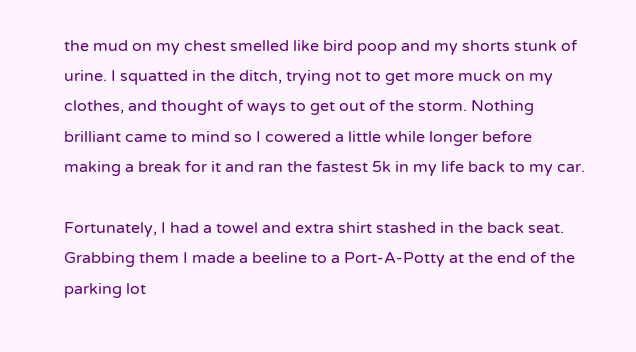the mud on my chest smelled like bird poop and my shorts stunk of urine. I squatted in the ditch, trying not to get more muck on my clothes, and thought of ways to get out of the storm. Nothing brilliant came to mind so I cowered a little while longer before making a break for it and ran the fastest 5k in my life back to my car.

Fortunately, I had a towel and extra shirt stashed in the back seat. Grabbing them I made a beeline to a Port-A-Potty at the end of the parking lot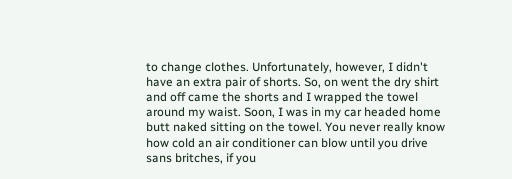to change clothes. Unfortunately, however, I didn't have an extra pair of shorts. So, on went the dry shirt and off came the shorts and I wrapped the towel around my waist. Soon, I was in my car headed home butt naked sitting on the towel. You never really know how cold an air conditioner can blow until you drive sans britches, if you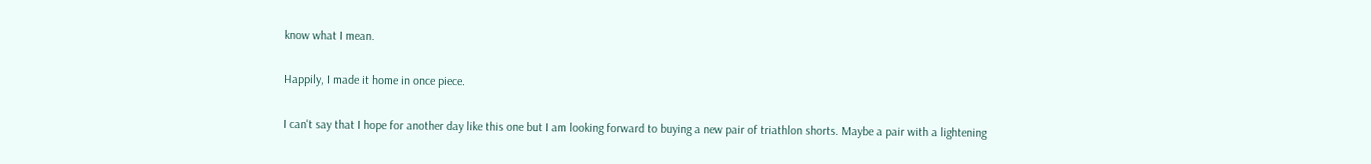know what I mean.

Happily, I made it home in once piece.

I can't say that I hope for another day like this one but I am looking forward to buying a new pair of triathlon shorts. Maybe a pair with a lightening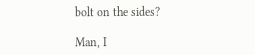bolt on the sides?

Man, I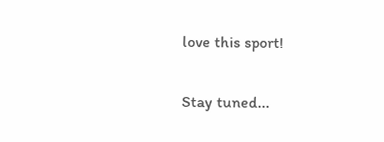love this sport!

Stay tuned...